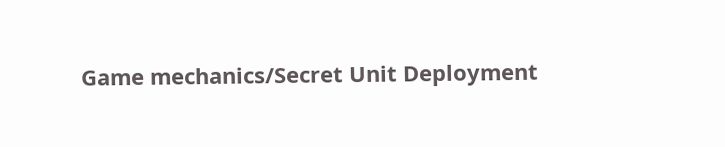Game mechanics/Secret Unit Deployment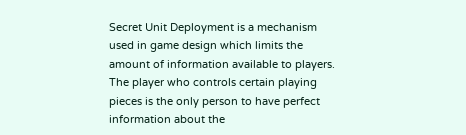Secret Unit Deployment is a mechanism used in game design which limits the amount of information available to players. The player who controls certain playing pieces is the only person to have perfect information about the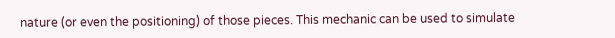nature (or even the positioning) of those pieces. This mechanic can be used to simulate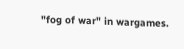"fog of war" in wargames.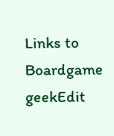Links to Boardgame geekEdit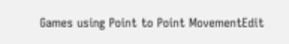Games using Point to Point MovementEdit